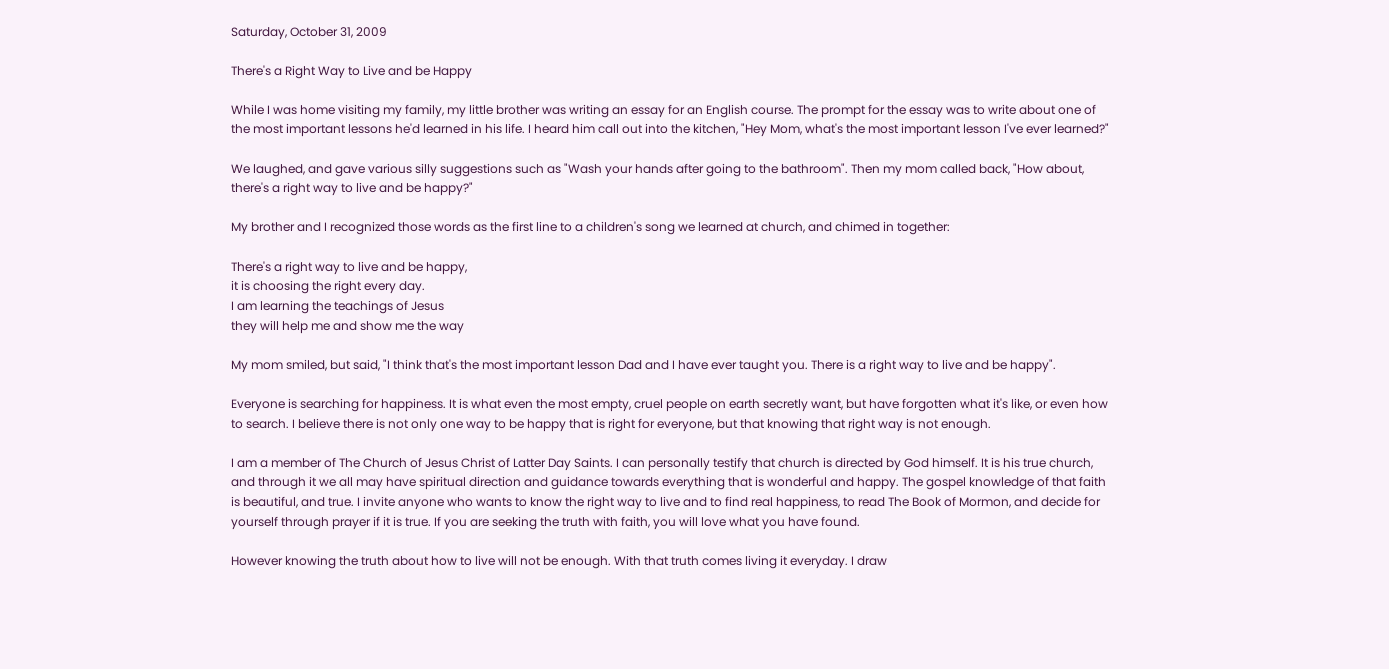Saturday, October 31, 2009

There's a Right Way to Live and be Happy

While I was home visiting my family, my little brother was writing an essay for an English course. The prompt for the essay was to write about one of the most important lessons he'd learned in his life. I heard him call out into the kitchen, "Hey Mom, what's the most important lesson I've ever learned?"

We laughed, and gave various silly suggestions such as "Wash your hands after going to the bathroom". Then my mom called back, "How about, there's a right way to live and be happy?"

My brother and I recognized those words as the first line to a children's song we learned at church, and chimed in together:

There's a right way to live and be happy,
it is choosing the right every day.
I am learning the teachings of Jesus
they will help me and show me the way

My mom smiled, but said, "I think that's the most important lesson Dad and I have ever taught you. There is a right way to live and be happy".

Everyone is searching for happiness. It is what even the most empty, cruel people on earth secretly want, but have forgotten what it's like, or even how to search. I believe there is not only one way to be happy that is right for everyone, but that knowing that right way is not enough.

I am a member of The Church of Jesus Christ of Latter Day Saints. I can personally testify that church is directed by God himself. It is his true church, and through it we all may have spiritual direction and guidance towards everything that is wonderful and happy. The gospel knowledge of that faith is beautiful, and true. I invite anyone who wants to know the right way to live and to find real happiness, to read The Book of Mormon, and decide for yourself through prayer if it is true. If you are seeking the truth with faith, you will love what you have found.

However knowing the truth about how to live will not be enough. With that truth comes living it everyday. I draw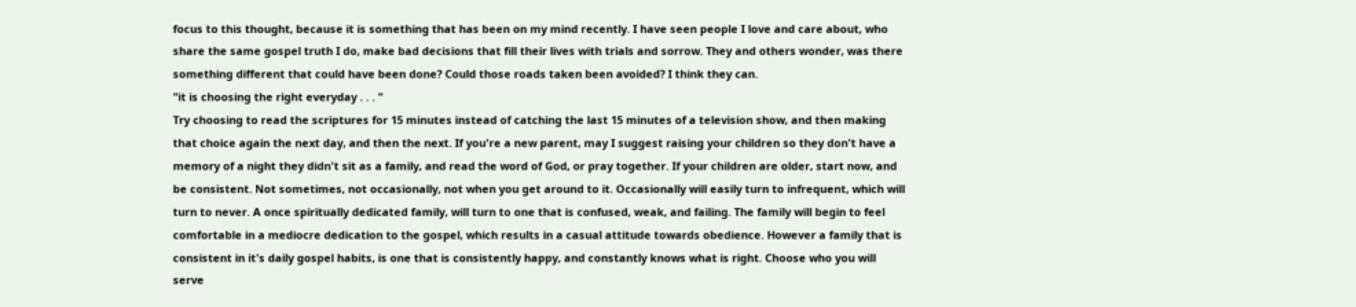focus to this thought, because it is something that has been on my mind recently. I have seen people I love and care about, who share the same gospel truth I do, make bad decisions that fill their lives with trials and sorrow. They and others wonder, was there something different that could have been done? Could those roads taken been avoided? I think they can.
"it is choosing the right everyday . . . "
Try choosing to read the scriptures for 15 minutes instead of catching the last 15 minutes of a television show, and then making that choice again the next day, and then the next. If you're a new parent, may I suggest raising your children so they don't have a memory of a night they didn't sit as a family, and read the word of God, or pray together. If your children are older, start now, and be consistent. Not sometimes, not occasionally, not when you get around to it. Occasionally will easily turn to infrequent, which will turn to never. A once spiritually dedicated family, will turn to one that is confused, weak, and failing. The family will begin to feel comfortable in a mediocre dedication to the gospel, which results in a casual attitude towards obedience. However a family that is consistent in it's daily gospel habits, is one that is consistently happy, and constantly knows what is right. Choose who you will serve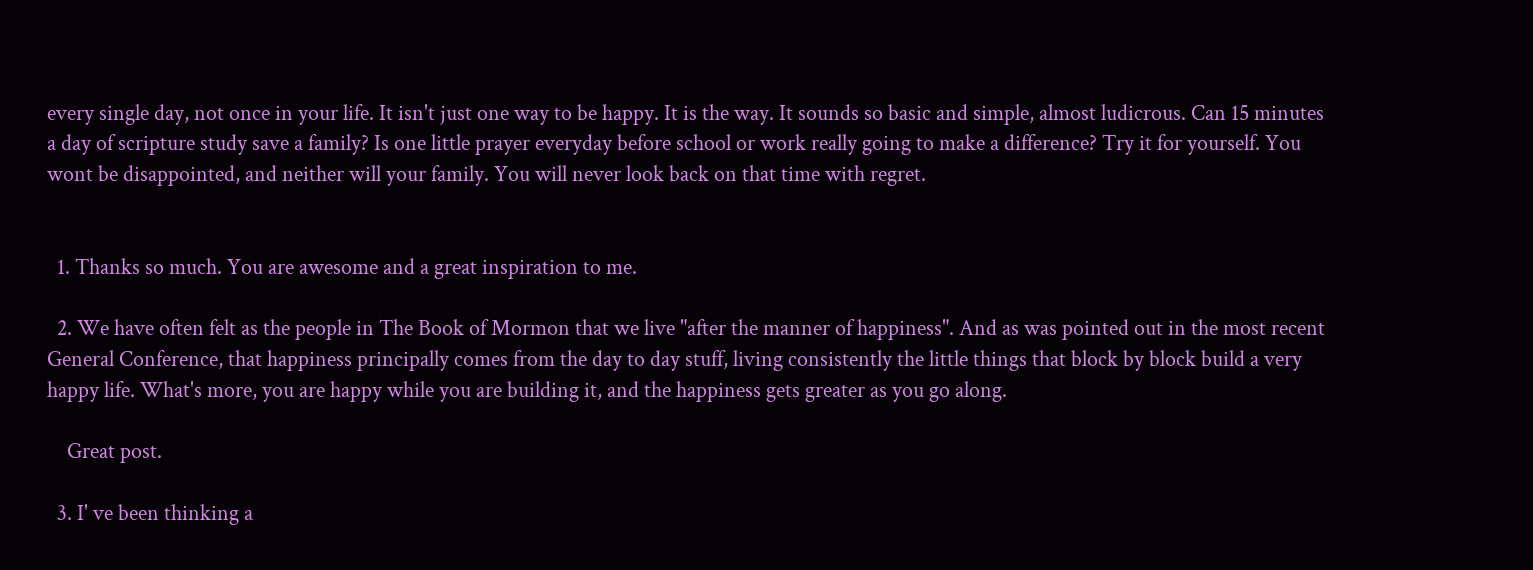every single day, not once in your life. It isn't just one way to be happy. It is the way. It sounds so basic and simple, almost ludicrous. Can 15 minutes a day of scripture study save a family? Is one little prayer everyday before school or work really going to make a difference? Try it for yourself. You wont be disappointed, and neither will your family. You will never look back on that time with regret.


  1. Thanks so much. You are awesome and a great inspiration to me.

  2. We have often felt as the people in The Book of Mormon that we live "after the manner of happiness". And as was pointed out in the most recent General Conference, that happiness principally comes from the day to day stuff, living consistently the little things that block by block build a very happy life. What's more, you are happy while you are building it, and the happiness gets greater as you go along.

    Great post.

  3. I' ve been thinking a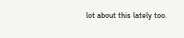lot about this lately too.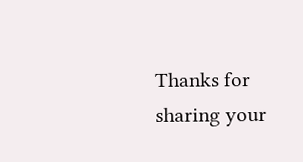Thanks for sharing your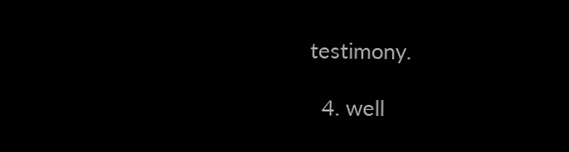testimony.

  4. well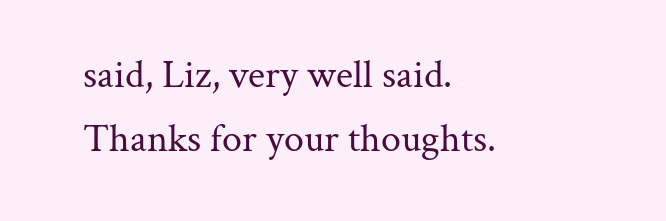said, Liz, very well said. Thanks for your thoughts.